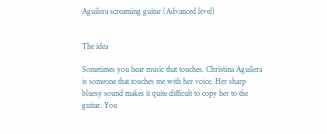Aguilera screaming guitar (Advanced level)


The idea

Sometimes you hear music that touches. Christina Aguilera is someone that touches me with her voice. Her sharp bluesy sound makes it quite difficult to copy her to the guitar. You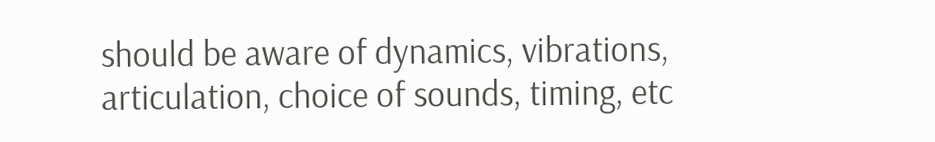should be aware of dynamics, vibrations, articulation, choice of sounds, timing, etc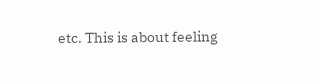etc. This is about feeling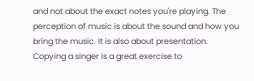and not about the exact notes you're playing. The perception of music is about the sound and how you bring the music. It is also about presentation. Copying a singer is a great exercise to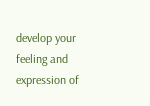develop your feeling and expression of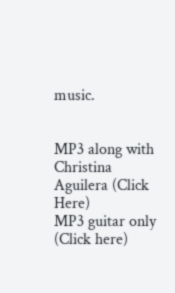music.


MP3 along with Christina Aguilera (Click Here)
MP3 guitar only (Click here)